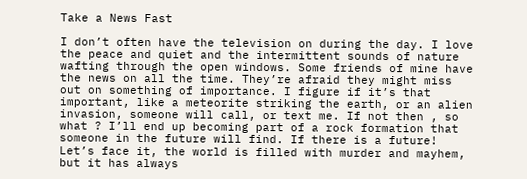Take a News Fast

I don’t often have the television on during the day. I love the peace and quiet and the intermittent sounds of nature wafting through the open windows. Some friends of mine have the news on all the time. They’re afraid they might miss out on something of importance. I figure if it’s that important, like a meteorite striking the earth, or an alien invasion, someone will call, or text me. If not then , so what ? I’ll end up becoming part of a rock formation that someone in the future will find. If there is a future!
Let’s face it, the world is filled with murder and mayhem, but it has always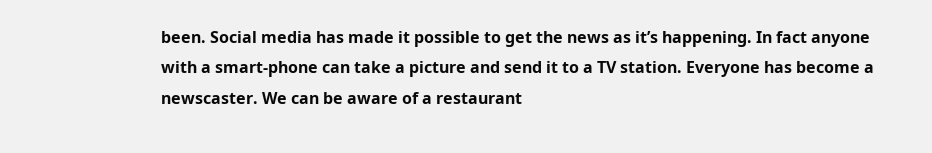been. Social media has made it possible to get the news as it’s happening. In fact anyone with a smart-phone can take a picture and send it to a TV station. Everyone has become a newscaster. We can be aware of a restaurant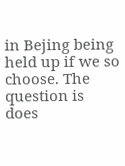in Bejing being held up if we so choose. The question is does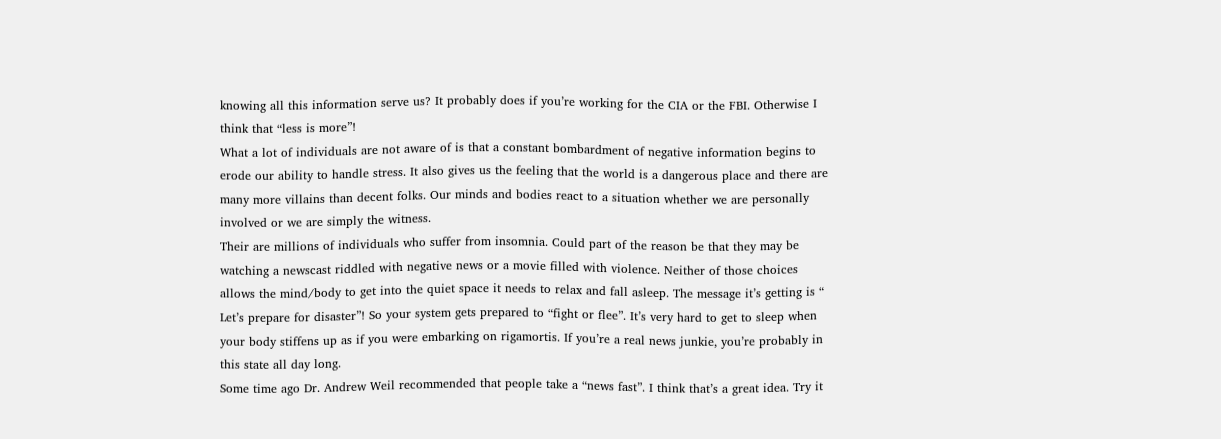knowing all this information serve us? It probably does if you’re working for the CIA or the FBI. Otherwise I think that “less is more”!
What a lot of individuals are not aware of is that a constant bombardment of negative information begins to erode our ability to handle stress. It also gives us the feeling that the world is a dangerous place and there are many more villains than decent folks. Our minds and bodies react to a situation whether we are personally involved or we are simply the witness.
Their are millions of individuals who suffer from insomnia. Could part of the reason be that they may be watching a newscast riddled with negative news or a movie filled with violence. Neither of those choices allows the mind/body to get into the quiet space it needs to relax and fall asleep. The message it’s getting is “ Let’s prepare for disaster”! So your system gets prepared to “fight or flee”. It’s very hard to get to sleep when your body stiffens up as if you were embarking on rigamortis. If you’re a real news junkie, you’re probably in this state all day long.
Some time ago Dr. Andrew Weil recommended that people take a “news fast”. I think that’s a great idea. Try it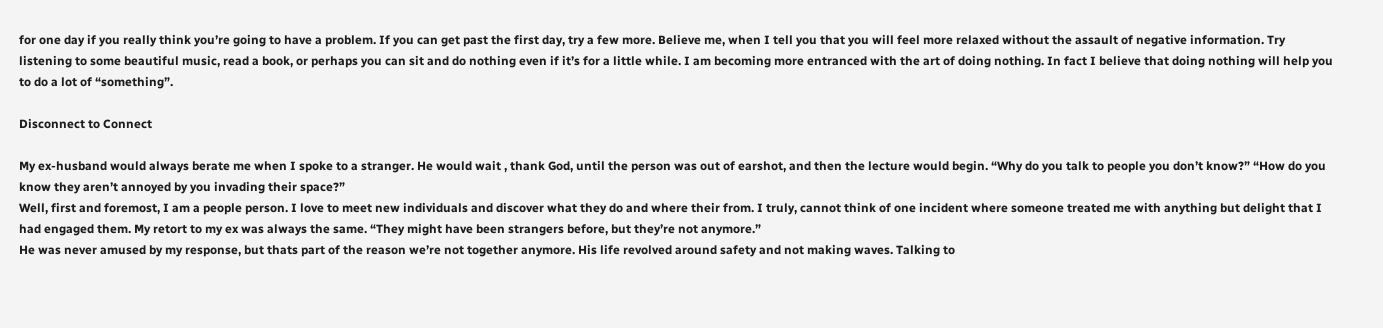for one day if you really think you’re going to have a problem. If you can get past the first day, try a few more. Believe me, when I tell you that you will feel more relaxed without the assault of negative information. Try listening to some beautiful music, read a book, or perhaps you can sit and do nothing even if it’s for a little while. I am becoming more entranced with the art of doing nothing. In fact I believe that doing nothing will help you to do a lot of “something”.

Disconnect to Connect

My ex-husband would always berate me when I spoke to a stranger. He would wait , thank God, until the person was out of earshot, and then the lecture would begin. “Why do you talk to people you don’t know?” “How do you know they aren’t annoyed by you invading their space?”
Well, first and foremost, I am a people person. I love to meet new individuals and discover what they do and where their from. I truly, cannot think of one incident where someone treated me with anything but delight that I had engaged them. My retort to my ex was always the same. “They might have been strangers before, but they’re not anymore.”
He was never amused by my response, but thats part of the reason we’re not together anymore. His life revolved around safety and not making waves. Talking to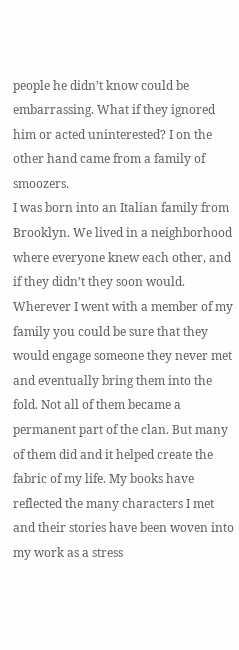people he didn’t know could be embarrassing. What if they ignored him or acted uninterested? I on the other hand came from a family of smoozers.
I was born into an Italian family from Brooklyn. We lived in a neighborhood where everyone knew each other, and if they didn’t they soon would. Wherever I went with a member of my family you could be sure that they would engage someone they never met and eventually bring them into the fold. Not all of them became a permanent part of the clan. But many of them did and it helped create the fabric of my life. My books have reflected the many characters I met and their stories have been woven into my work as a stress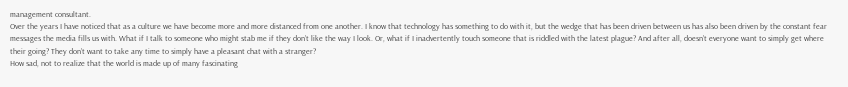management consultant.
Over the years I have noticed that as a culture we have become more and more distanced from one another. I know that technology has something to do with it, but the wedge that has been driven between us has also been driven by the constant fear messages the media fills us with. What if I talk to someone who might stab me if they don’t like the way I look. Or, what if I inadvertently touch someone that is riddled with the latest plague? And after all, doesn’t everyone want to simply get where their going? They don’t want to take any time to simply have a pleasant chat with a stranger?
How sad, not to realize that the world is made up of many fascinating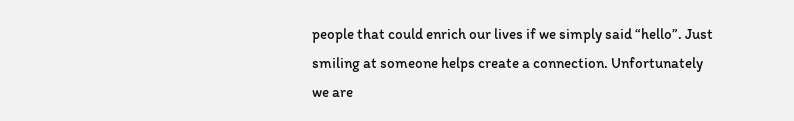people that could enrich our lives if we simply said “hello”. Just smiling at someone helps create a connection. Unfortunately we are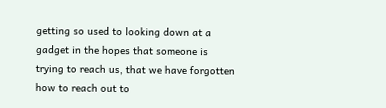getting so used to looking down at a gadget in the hopes that someone is trying to reach us, that we have forgotten how to reach out to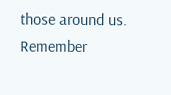those around us. Remember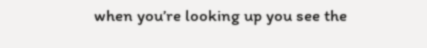when you’re looking up you see the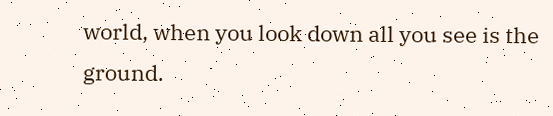world, when you look down all you see is the ground.